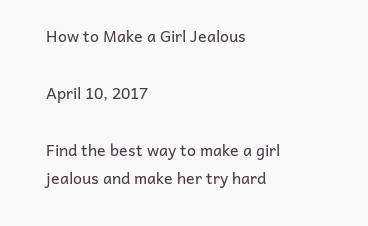How to Make a Girl Jealous

April 10, 2017

Find the best way to make a girl jealous and make her try hard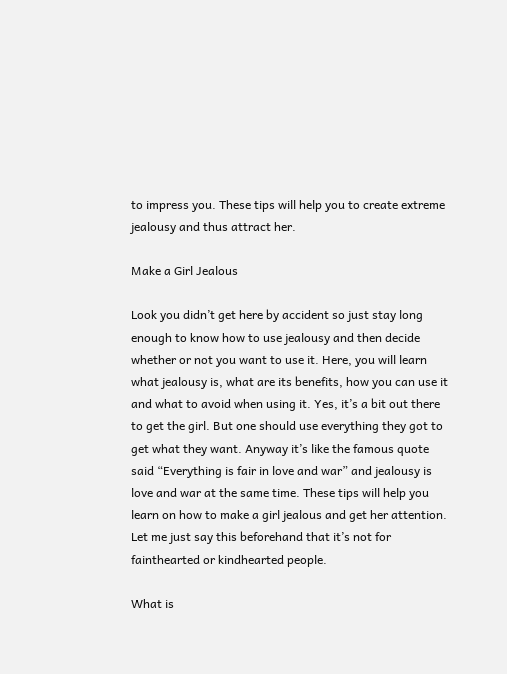to impress you. These tips will help you to create extreme jealousy and thus attract her.

Make a Girl Jealous

Look you didn’t get here by accident so just stay long enough to know how to use jealousy and then decide whether or not you want to use it. Here, you will learn what jealousy is, what are its benefits, how you can use it and what to avoid when using it. Yes, it’s a bit out there to get the girl. But one should use everything they got to get what they want. Anyway it’s like the famous quote said “Everything is fair in love and war” and jealousy is love and war at the same time. These tips will help you learn on how to make a girl jealous and get her attention. Let me just say this beforehand that it’s not for fainthearted or kindhearted people.

What is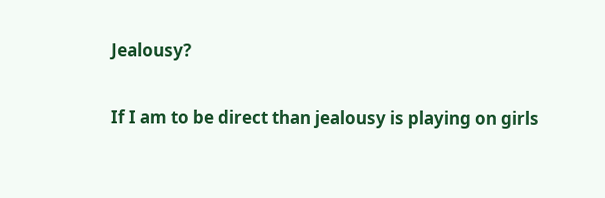Jealousy?

If I am to be direct than jealousy is playing on girls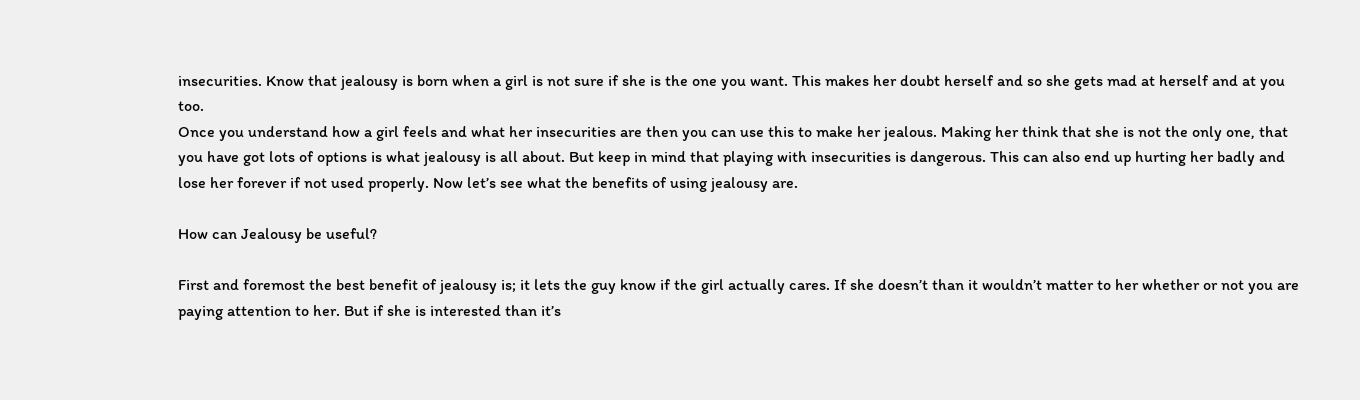insecurities. Know that jealousy is born when a girl is not sure if she is the one you want. This makes her doubt herself and so she gets mad at herself and at you too.
Once you understand how a girl feels and what her insecurities are then you can use this to make her jealous. Making her think that she is not the only one, that you have got lots of options is what jealousy is all about. But keep in mind that playing with insecurities is dangerous. This can also end up hurting her badly and lose her forever if not used properly. Now let’s see what the benefits of using jealousy are.

How can Jealousy be useful?

First and foremost the best benefit of jealousy is; it lets the guy know if the girl actually cares. If she doesn’t than it wouldn’t matter to her whether or not you are paying attention to her. But if she is interested than it’s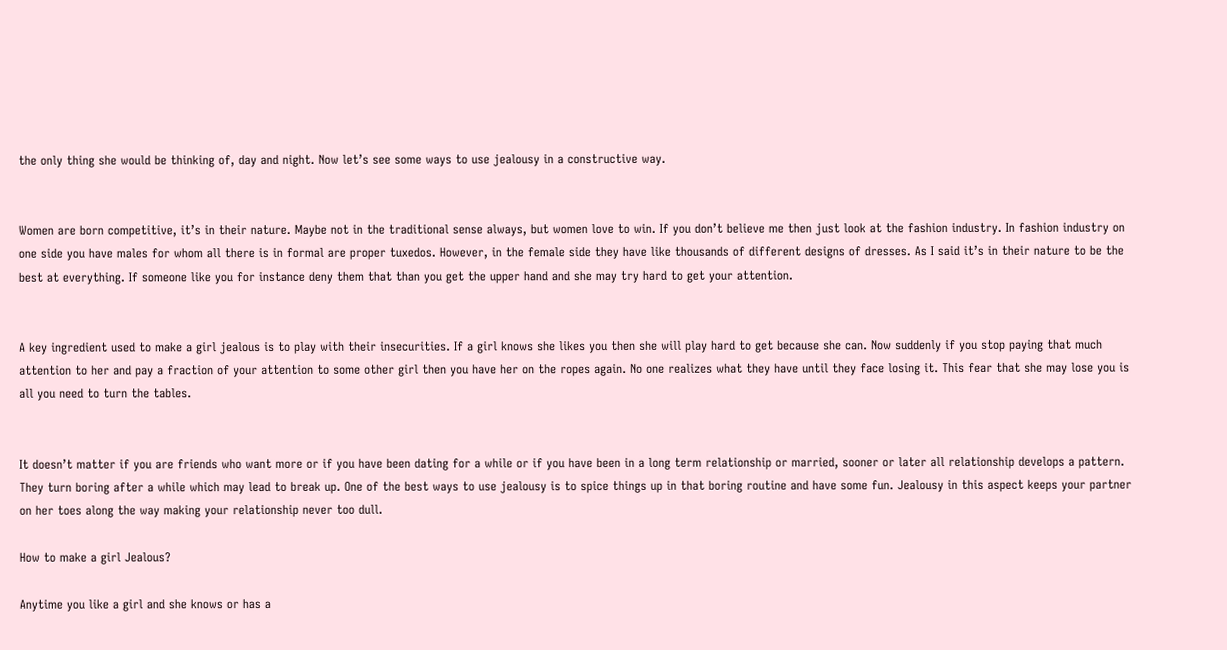the only thing she would be thinking of, day and night. Now let’s see some ways to use jealousy in a constructive way.


Women are born competitive, it’s in their nature. Maybe not in the traditional sense always, but women love to win. If you don’t believe me then just look at the fashion industry. In fashion industry on one side you have males for whom all there is in formal are proper tuxedos. However, in the female side they have like thousands of different designs of dresses. As I said it’s in their nature to be the best at everything. If someone like you for instance deny them that than you get the upper hand and she may try hard to get your attention.


A key ingredient used to make a girl jealous is to play with their insecurities. If a girl knows she likes you then she will play hard to get because she can. Now suddenly if you stop paying that much attention to her and pay a fraction of your attention to some other girl then you have her on the ropes again. No one realizes what they have until they face losing it. This fear that she may lose you is all you need to turn the tables.


It doesn’t matter if you are friends who want more or if you have been dating for a while or if you have been in a long term relationship or married, sooner or later all relationship develops a pattern. They turn boring after a while which may lead to break up. One of the best ways to use jealousy is to spice things up in that boring routine and have some fun. Jealousy in this aspect keeps your partner on her toes along the way making your relationship never too dull.

How to make a girl Jealous?

Anytime you like a girl and she knows or has a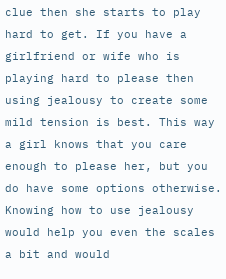clue then she starts to play hard to get. If you have a girlfriend or wife who is playing hard to please then using jealousy to create some mild tension is best. This way a girl knows that you care enough to please her, but you do have some options otherwise. Knowing how to use jealousy would help you even the scales a bit and would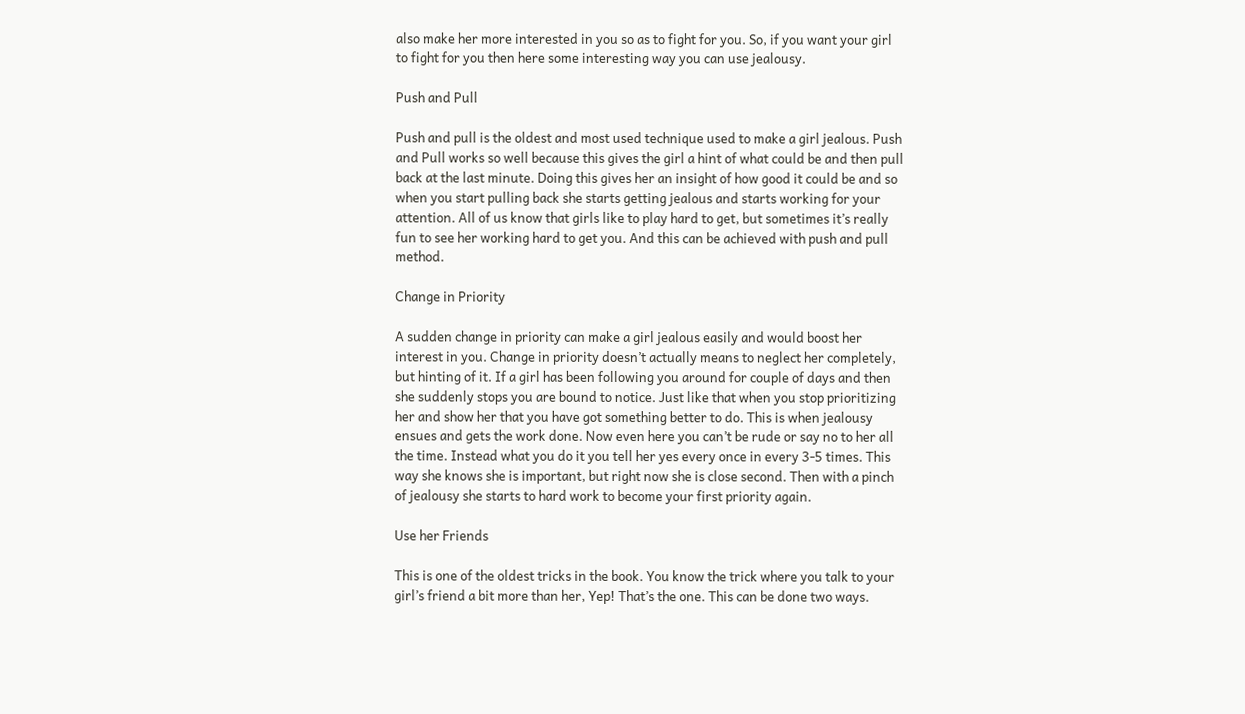also make her more interested in you so as to fight for you. So, if you want your girl to fight for you then here some interesting way you can use jealousy.

Push and Pull

Push and pull is the oldest and most used technique used to make a girl jealous. Push and Pull works so well because this gives the girl a hint of what could be and then pull back at the last minute. Doing this gives her an insight of how good it could be and so when you start pulling back she starts getting jealous and starts working for your attention. All of us know that girls like to play hard to get, but sometimes it’s really fun to see her working hard to get you. And this can be achieved with push and pull method.

Change in Priority

A sudden change in priority can make a girl jealous easily and would boost her interest in you. Change in priority doesn’t actually means to neglect her completely, but hinting of it. If a girl has been following you around for couple of days and then she suddenly stops you are bound to notice. Just like that when you stop prioritizing her and show her that you have got something better to do. This is when jealousy ensues and gets the work done. Now even here you can’t be rude or say no to her all the time. Instead what you do it you tell her yes every once in every 3-5 times. This way she knows she is important, but right now she is close second. Then with a pinch of jealousy she starts to hard work to become your first priority again.

Use her Friends

This is one of the oldest tricks in the book. You know the trick where you talk to your girl’s friend a bit more than her, Yep! That’s the one. This can be done two ways.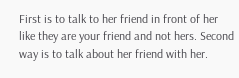First is to talk to her friend in front of her like they are your friend and not hers. Second way is to talk about her friend with her.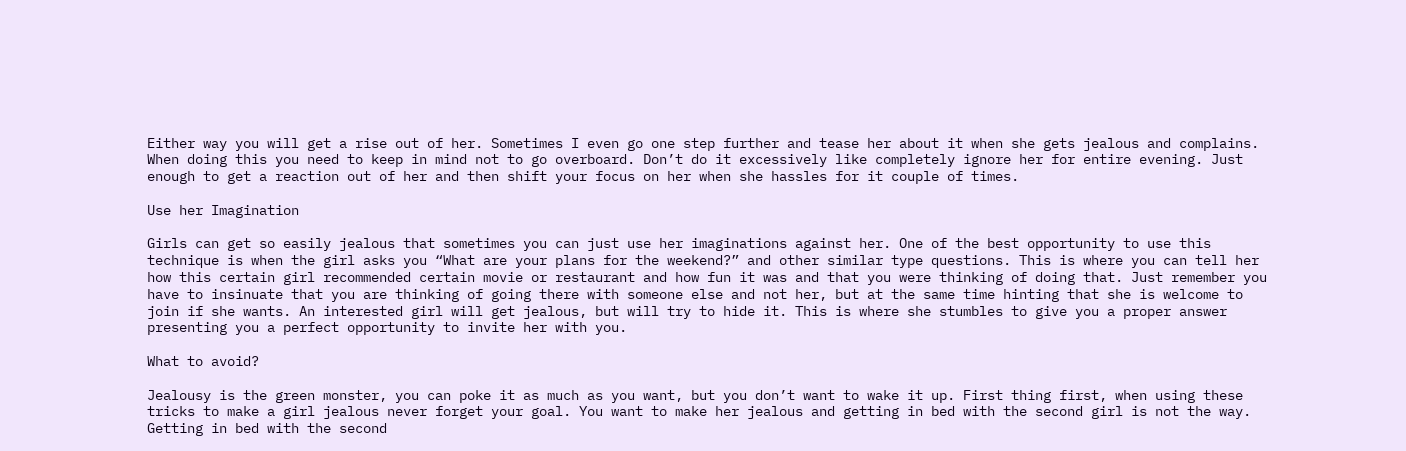Either way you will get a rise out of her. Sometimes I even go one step further and tease her about it when she gets jealous and complains. When doing this you need to keep in mind not to go overboard. Don’t do it excessively like completely ignore her for entire evening. Just enough to get a reaction out of her and then shift your focus on her when she hassles for it couple of times.

Use her Imagination

Girls can get so easily jealous that sometimes you can just use her imaginations against her. One of the best opportunity to use this technique is when the girl asks you “What are your plans for the weekend?” and other similar type questions. This is where you can tell her how this certain girl recommended certain movie or restaurant and how fun it was and that you were thinking of doing that. Just remember you have to insinuate that you are thinking of going there with someone else and not her, but at the same time hinting that she is welcome to join if she wants. An interested girl will get jealous, but will try to hide it. This is where she stumbles to give you a proper answer presenting you a perfect opportunity to invite her with you.

What to avoid?

Jealousy is the green monster, you can poke it as much as you want, but you don’t want to wake it up. First thing first, when using these tricks to make a girl jealous never forget your goal. You want to make her jealous and getting in bed with the second girl is not the way. Getting in bed with the second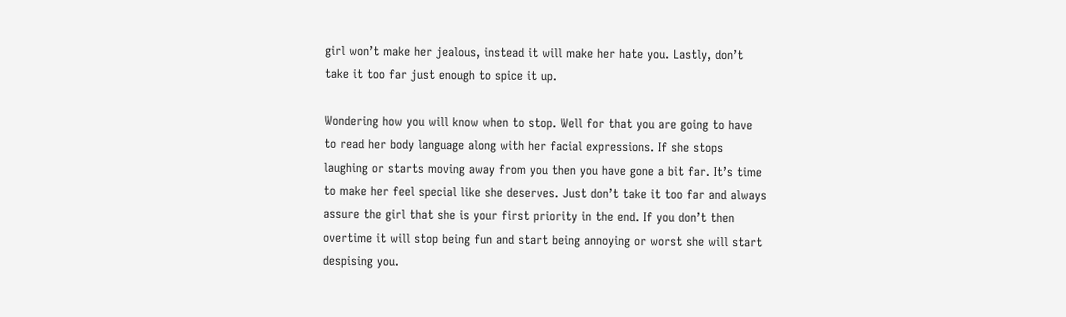girl won’t make her jealous, instead it will make her hate you. Lastly, don’t take it too far just enough to spice it up.

Wondering how you will know when to stop. Well for that you are going to have to read her body language along with her facial expressions. If she stops laughing or starts moving away from you then you have gone a bit far. It’s time to make her feel special like she deserves. Just don’t take it too far and always assure the girl that she is your first priority in the end. If you don’t then overtime it will stop being fun and start being annoying or worst she will start despising you.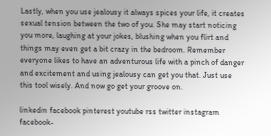Lastly, when you use jealousy it always spices your life, it creates sexual tension between the two of you. She may start noticing you more, laughing at your jokes, blushing when you flirt and things may even get a bit crazy in the bedroom. Remember everyone likes to have an adventurous life with a pinch of danger and excitement and using jealousy can get you that. Just use this tool wisely. And now go get your groove on.

linkedin facebook pinterest youtube rss twitter instagram facebook-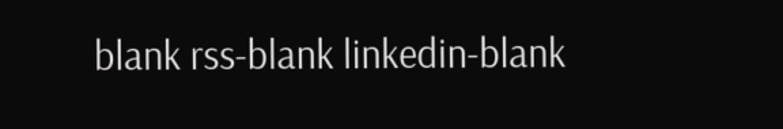blank rss-blank linkedin-blank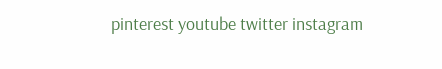pinterest youtube twitter instagram